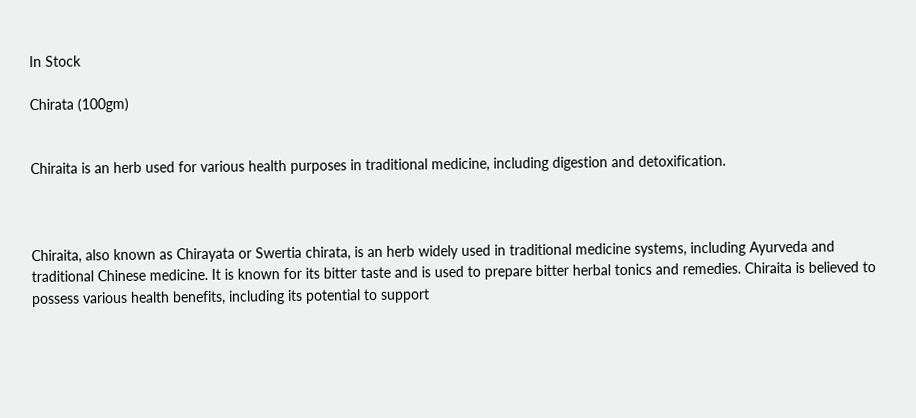In Stock

Chirata (100gm)


Chiraita is an herb used for various health purposes in traditional medicine, including digestion and detoxification.



Chiraita, also known as Chirayata or Swertia chirata, is an herb widely used in traditional medicine systems, including Ayurveda and traditional Chinese medicine. It is known for its bitter taste and is used to prepare bitter herbal tonics and remedies. Chiraita is believed to possess various health benefits, including its potential to support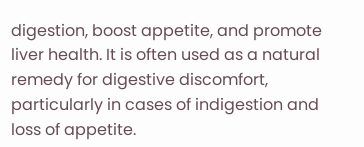digestion, boost appetite, and promote liver health. It is often used as a natural remedy for digestive discomfort, particularly in cases of indigestion and loss of appetite.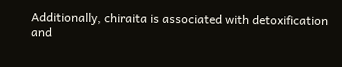Additionally, chiraita is associated with detoxification and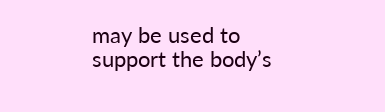may be used to support the body’s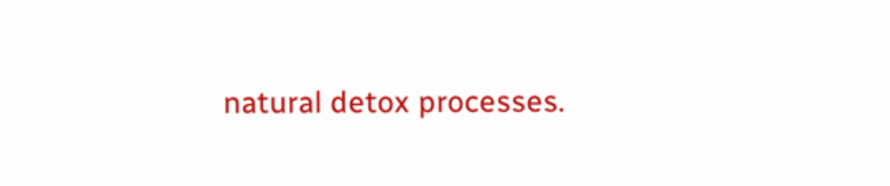natural detox processes.